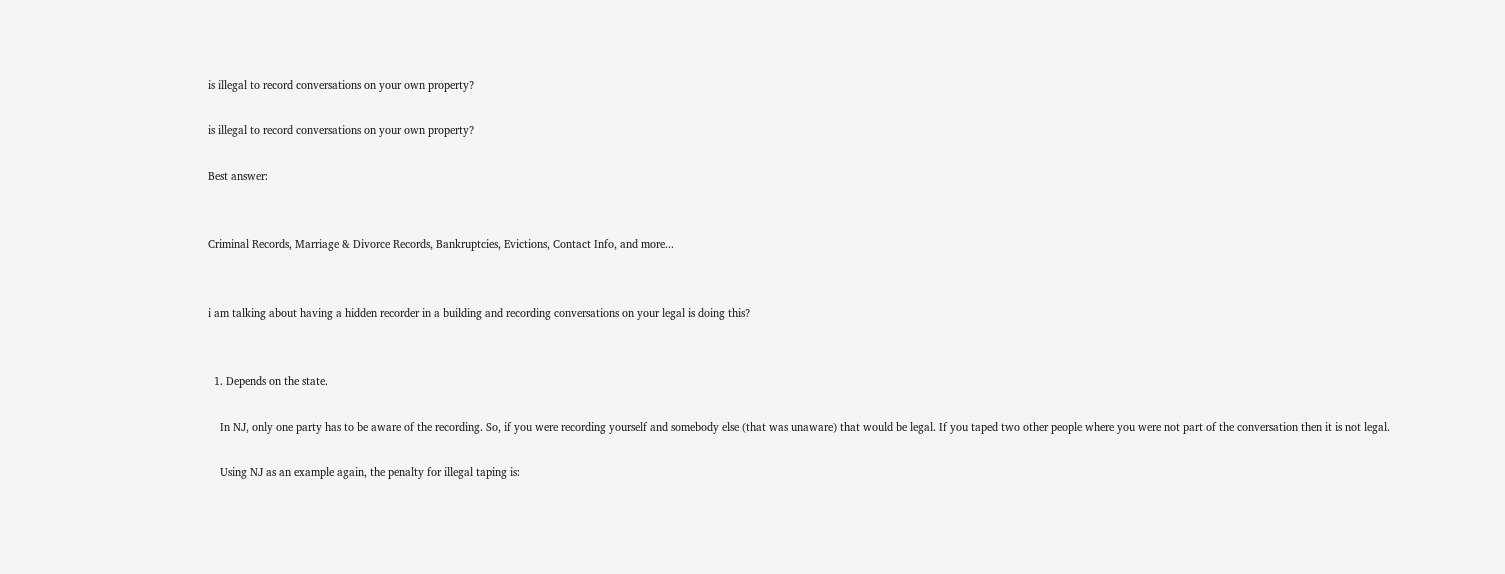is illegal to record conversations on your own property?

is illegal to record conversations on your own property?

Best answer:


Criminal Records, Marriage & Divorce Records, Bankruptcies, Evictions, Contact Info, and more...


i am talking about having a hidden recorder in a building and recording conversations on your legal is doing this?


  1. Depends on the state.

    In NJ, only one party has to be aware of the recording. So, if you were recording yourself and somebody else (that was unaware) that would be legal. If you taped two other people where you were not part of the conversation then it is not legal.

    Using NJ as an example again, the penalty for illegal taping is: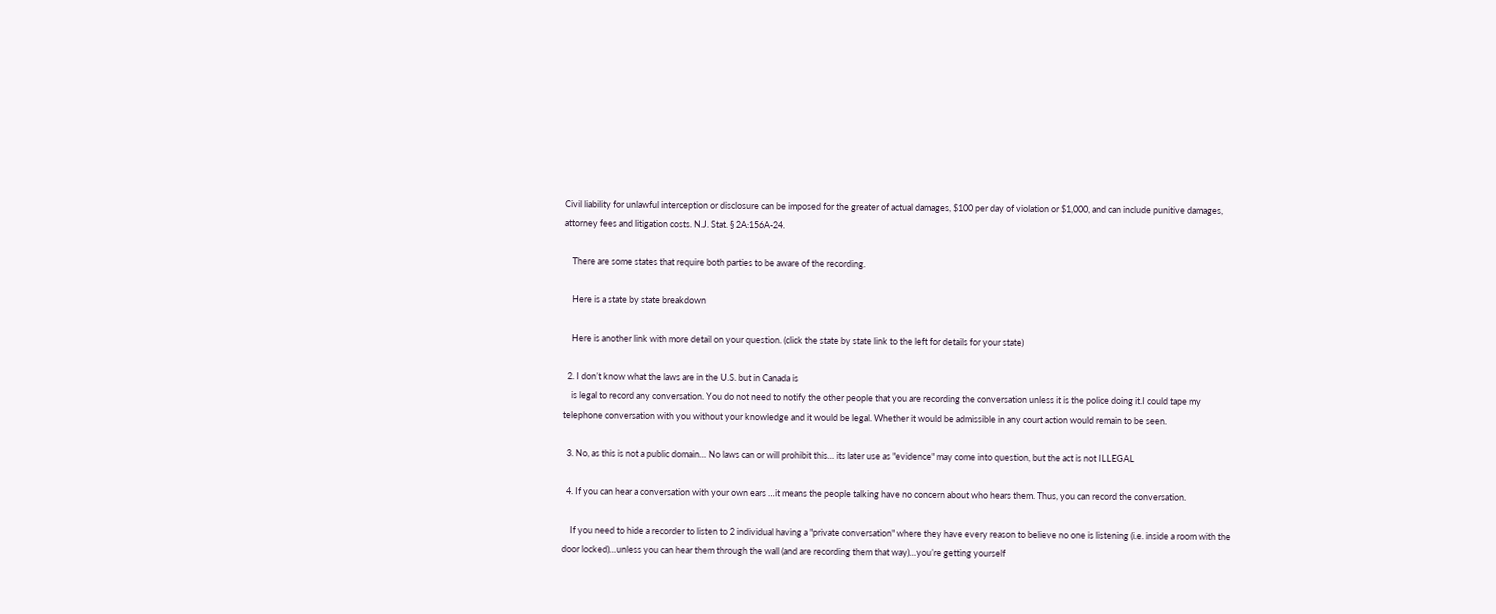Civil liability for unlawful interception or disclosure can be imposed for the greater of actual damages, $100 per day of violation or $1,000, and can include punitive damages, attorney fees and litigation costs. N.J. Stat. § 2A:156A-24.

    There are some states that require both parties to be aware of the recording.

    Here is a state by state breakdown

    Here is another link with more detail on your question. (click the state by state link to the left for details for your state)

  2. I don’t know what the laws are in the U.S. but in Canada is
    is legal to record any conversation. You do not need to notify the other people that you are recording the conversation unless it is the police doing it.I could tape my telephone conversation with you without your knowledge and it would be legal. Whether it would be admissible in any court action would remain to be seen.

  3. No, as this is not a public domain… No laws can or will prohibit this… its later use as "evidence" may come into question, but the act is not ILLEGAL

  4. If you can hear a conversation with your own ears …it means the people talking have no concern about who hears them. Thus, you can record the conversation.

    If you need to hide a recorder to listen to 2 individual having a "private conversation" where they have every reason to believe no one is listening (i.e. inside a room with the door locked)…unless you can hear them through the wall (and are recording them that way)…you’re getting yourself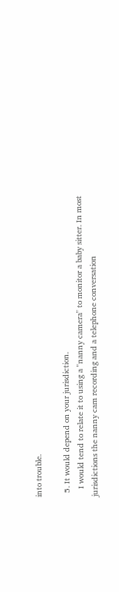into trouble.

  5. It would depend on your jurisdiction.
    I would tend to relate it to using a "nanny camera" to monitor a baby sitter. In most jurisdictions the nanny cam recording and a telephone conversation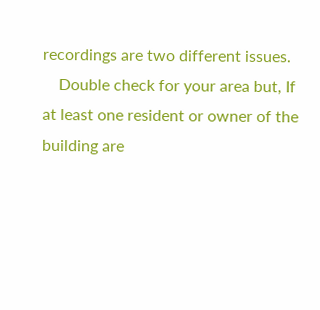recordings are two different issues.
    Double check for your area but, If at least one resident or owner of the building are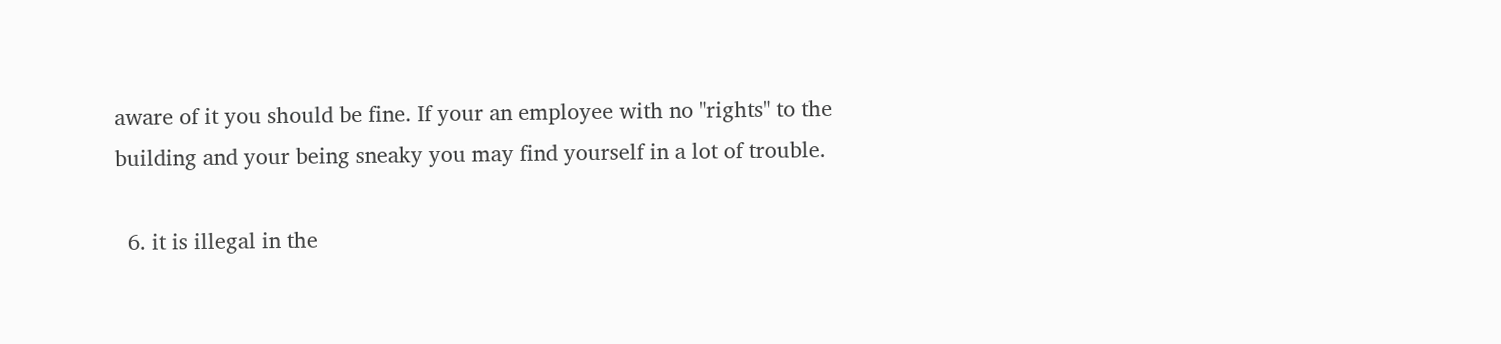aware of it you should be fine. If your an employee with no "rights" to the building and your being sneaky you may find yourself in a lot of trouble.

  6. it is illegal in the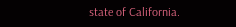state of California.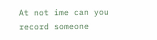At not ime can you record someone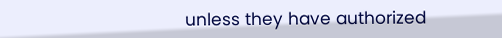unless they have authorized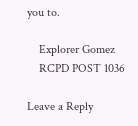you to.

    Explorer Gomez
    RCPD POST 1036

Leave a Reply